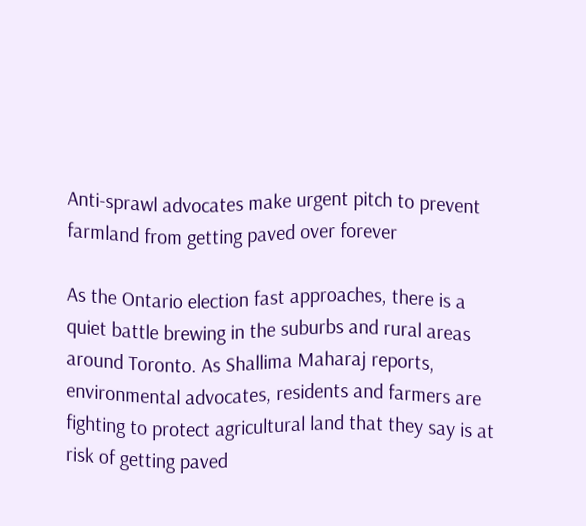Anti-sprawl advocates make urgent pitch to prevent farmland from getting paved over forever

As the Ontario election fast approaches, there is a quiet battle brewing in the suburbs and rural areas around Toronto. As Shallima Maharaj reports, environmental advocates, residents and farmers are fighting to protect agricultural land that they say is at risk of getting paved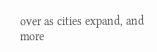over as cities expand, and more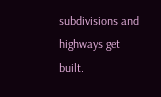subdivisions and highways get built.